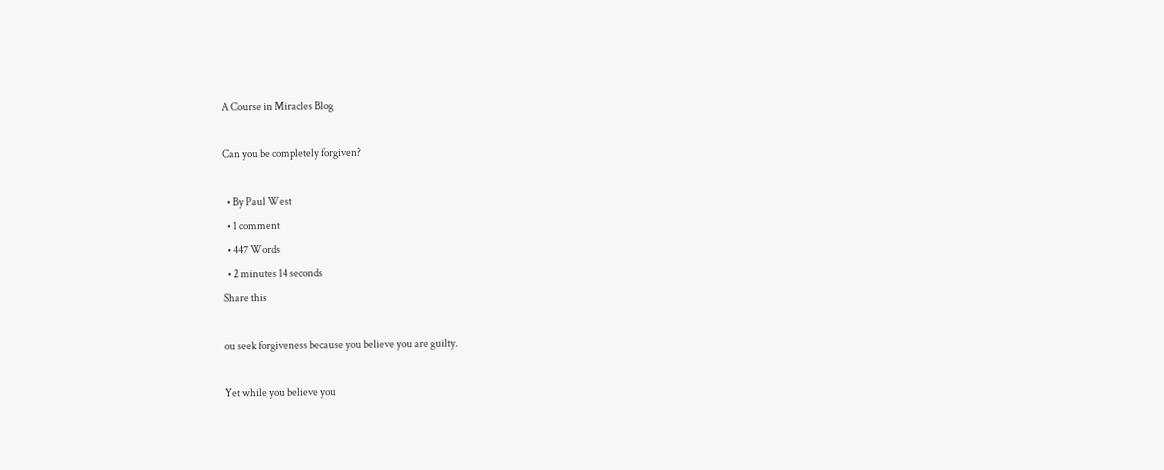A Course in Miracles Blog

Can you be completely forgiven?

  • By Paul West
  • 1 comment
  • 447 Words
  • 2 minutes 14 seconds
Share this

ou seek forgiveness because you believe you are guilty.

Yet while you believe you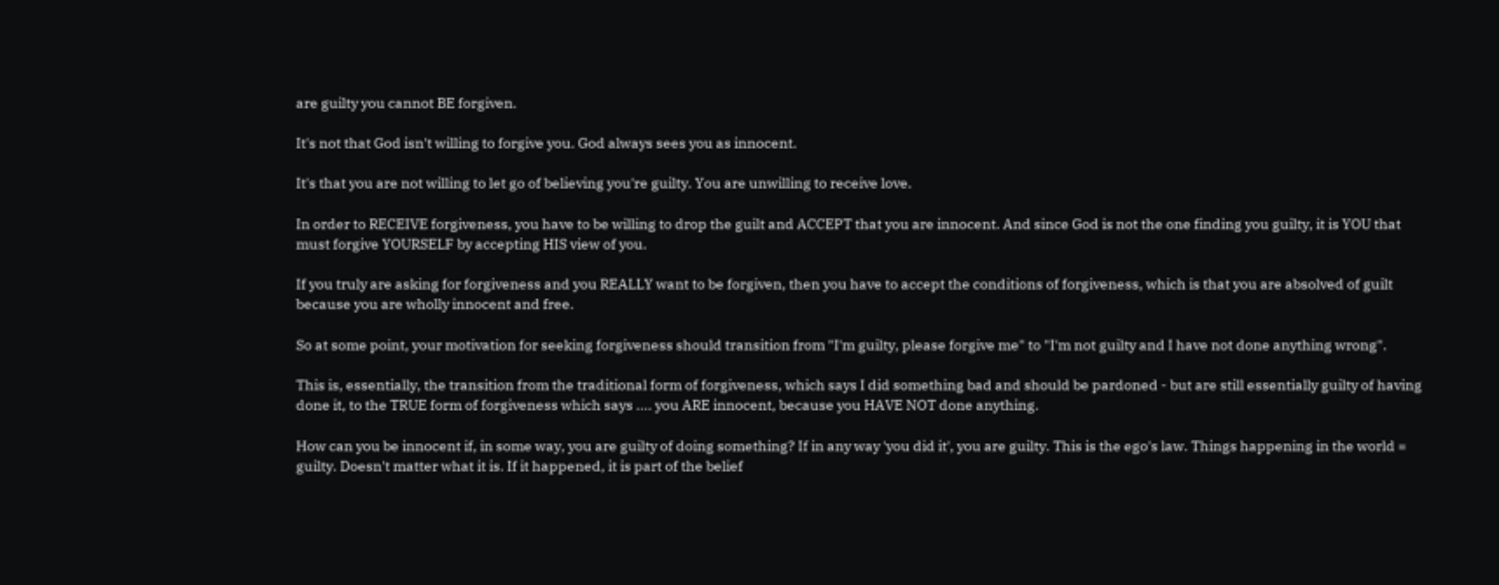are guilty you cannot BE forgiven.

It's not that God isn't willing to forgive you. God always sees you as innocent.

It's that you are not willing to let go of believing you're guilty. You are unwilling to receive love.

In order to RECEIVE forgiveness, you have to be willing to drop the guilt and ACCEPT that you are innocent. And since God is not the one finding you guilty, it is YOU that must forgive YOURSELF by accepting HIS view of you.

If you truly are asking for forgiveness and you REALLY want to be forgiven, then you have to accept the conditions of forgiveness, which is that you are absolved of guilt because you are wholly innocent and free.

So at some point, your motivation for seeking forgiveness should transition from "I'm guilty, please forgive me" to "I'm not guilty and I have not done anything wrong".

This is, essentially, the transition from the traditional form of forgiveness, which says I did something bad and should be pardoned - but are still essentially guilty of having done it, to the TRUE form of forgiveness which says .... you ARE innocent, because you HAVE NOT done anything.

How can you be innocent if, in some way, you are guilty of doing something? If in any way 'you did it', you are guilty. This is the ego's law. Things happening in the world = guilty. Doesn't matter what it is. If it happened, it is part of the belief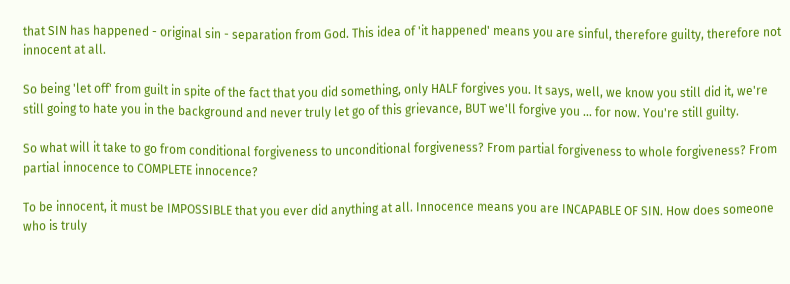that SIN has happened - original sin - separation from God. This idea of 'it happened' means you are sinful, therefore guilty, therefore not innocent at all.

So being 'let off' from guilt in spite of the fact that you did something, only HALF forgives you. It says, well, we know you still did it, we're still going to hate you in the background and never truly let go of this grievance, BUT we'll forgive you ... for now. You're still guilty.

So what will it take to go from conditional forgiveness to unconditional forgiveness? From partial forgiveness to whole forgiveness? From partial innocence to COMPLETE innocence?

To be innocent, it must be IMPOSSIBLE that you ever did anything at all. Innocence means you are INCAPABLE OF SIN. How does someone who is truly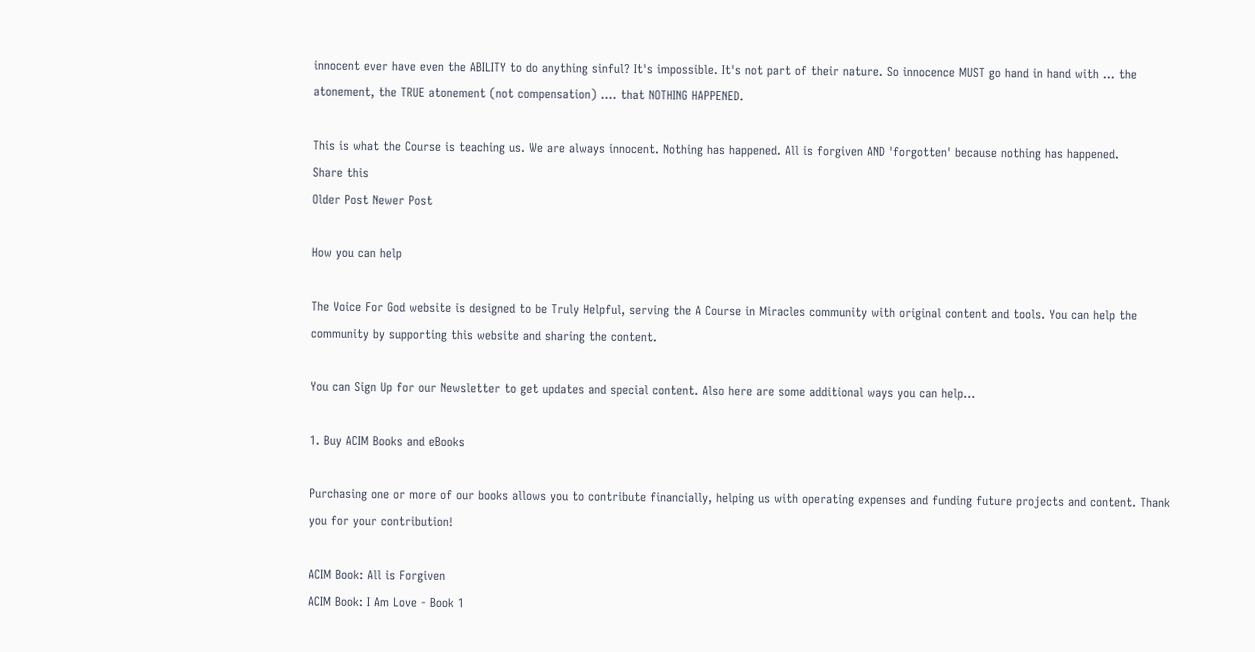innocent ever have even the ABILITY to do anything sinful? It's impossible. It's not part of their nature. So innocence MUST go hand in hand with ... the atonement, the TRUE atonement (not compensation) .... that NOTHING HAPPENED.

This is what the Course is teaching us. We are always innocent. Nothing has happened. All is forgiven AND 'forgotten' because nothing has happened.
Share this
Older Post Newer Post

How you can help

The Voice For God website is designed to be Truly Helpful, serving the A Course in Miracles community with original content and tools. You can help the community by supporting this website and sharing the content.

You can Sign Up for our Newsletter to get updates and special content. Also here are some additional ways you can help...

1. Buy ACIM Books and eBooks

Purchasing one or more of our books allows you to contribute financially, helping us with operating expenses and funding future projects and content. Thank you for your contribution!

ACIM Book: All is Forgiven
ACIM Book: I Am Love - Book 1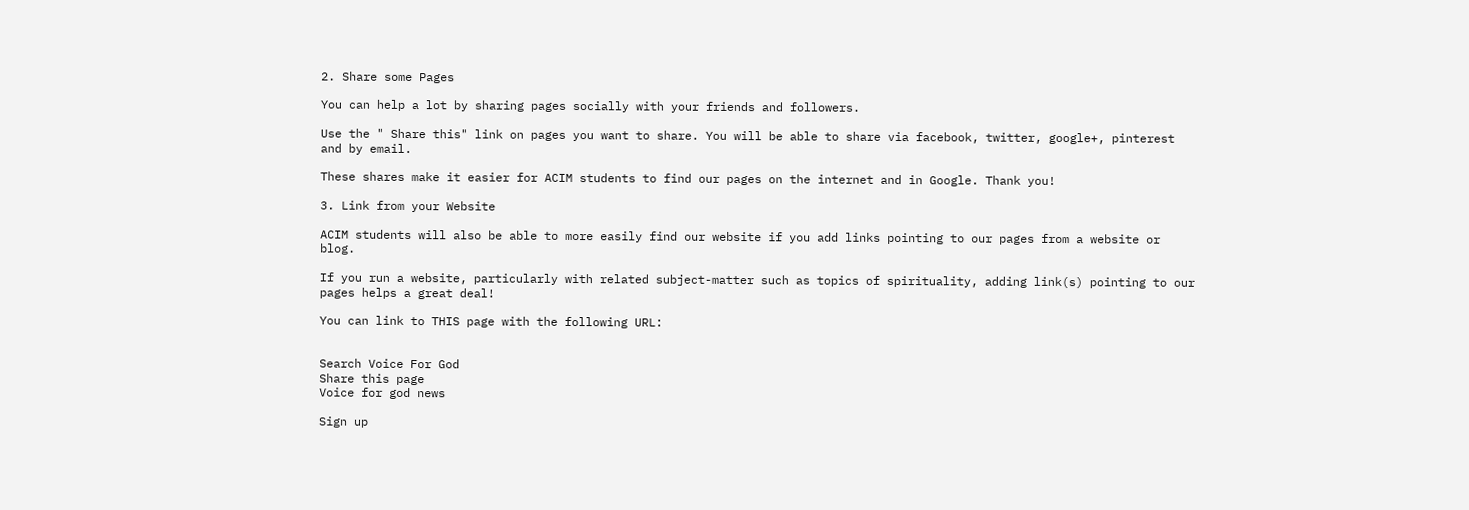2. Share some Pages

You can help a lot by sharing pages socially with your friends and followers.

Use the " Share this" link on pages you want to share. You will be able to share via facebook, twitter, google+, pinterest and by email.

These shares make it easier for ACIM students to find our pages on the internet and in Google. Thank you!

3. Link from your Website

ACIM students will also be able to more easily find our website if you add links pointing to our pages from a website or blog.

If you run a website, particularly with related subject-matter such as topics of spirituality, adding link(s) pointing to our pages helps a great deal!

You can link to THIS page with the following URL:


Search Voice For God
Share this page
Voice for god news

Sign up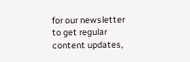for our newsletter to get regular content updates,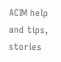ACIM help and tips, stories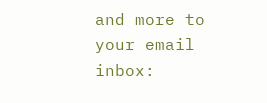and more to your email inbox: